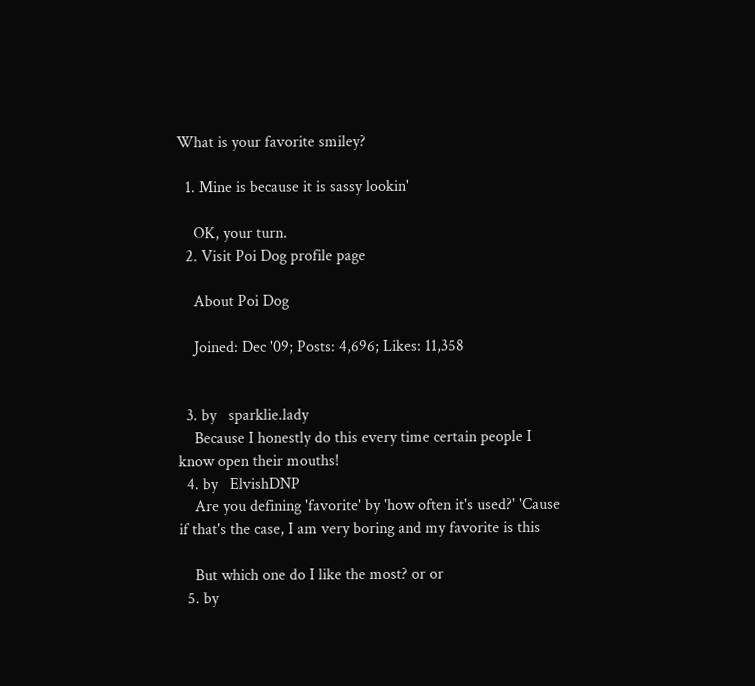What is your favorite smiley?

  1. Mine is because it is sassy lookin'

    OK, your turn.
  2. Visit Poi Dog profile page

    About Poi Dog

    Joined: Dec '09; Posts: 4,696; Likes: 11,358


  3. by   sparklie.lady
    Because I honestly do this every time certain people I know open their mouths!
  4. by   ElvishDNP
    Are you defining 'favorite' by 'how often it's used?' 'Cause if that's the case, I am very boring and my favorite is this

    But which one do I like the most? or or
  5. by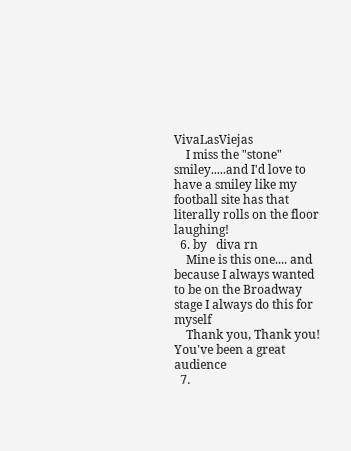VivaLasViejas
    I miss the "stone" smiley.....and I'd love to have a smiley like my football site has that literally rolls on the floor laughing!
  6. by   diva rn
    Mine is this one.... and because I always wanted to be on the Broadway stage I always do this for myself
    Thank you, Thank you! You've been a great audience
  7.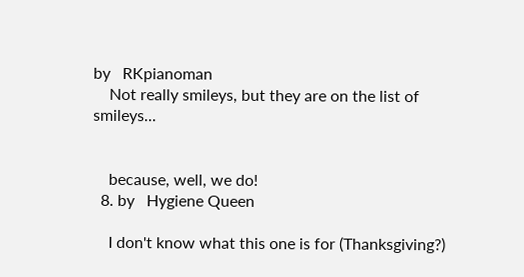by   RKpianoman
    Not really smileys, but they are on the list of smileys...


    because, well, we do!
  8. by   Hygiene Queen

    I don't know what this one is for (Thanksgiving?)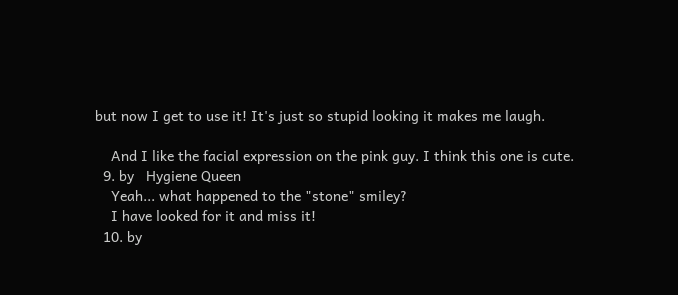but now I get to use it! It's just so stupid looking it makes me laugh.

    And I like the facial expression on the pink guy. I think this one is cute.
  9. by   Hygiene Queen
    Yeah... what happened to the "stone" smiley?
    I have looked for it and miss it!
  10. by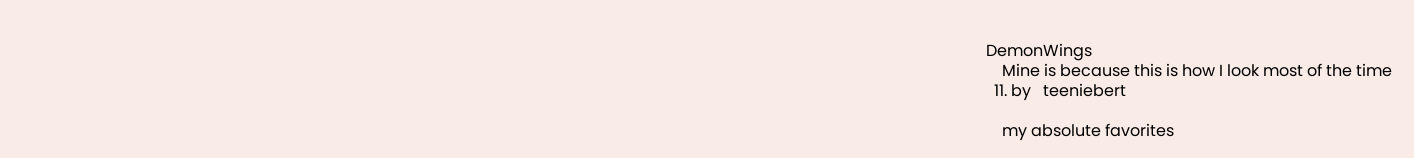DemonWings
    Mine is because this is how I look most of the time
  11. by   teeniebert

    my absolute favorites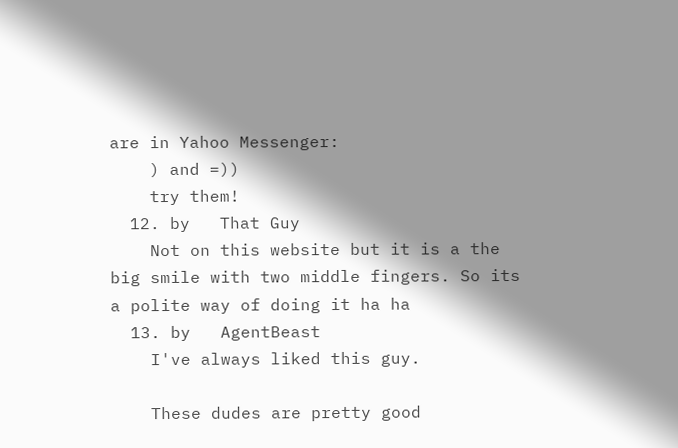are in Yahoo Messenger:
    ) and =))
    try them!
  12. by   That Guy
    Not on this website but it is a the big smile with two middle fingers. So its a polite way of doing it ha ha
  13. by   AgentBeast
    I've always liked this guy.

    These dudes are pretty good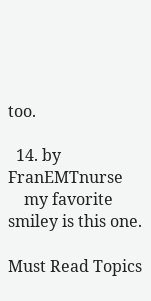too.

  14. by   FranEMTnurse
    my favorite smiley is this one.

Must Read Topics